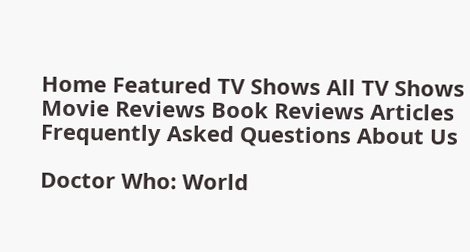Home Featured TV Shows All TV Shows Movie Reviews Book Reviews Articles Frequently Asked Questions About Us

Doctor Who: World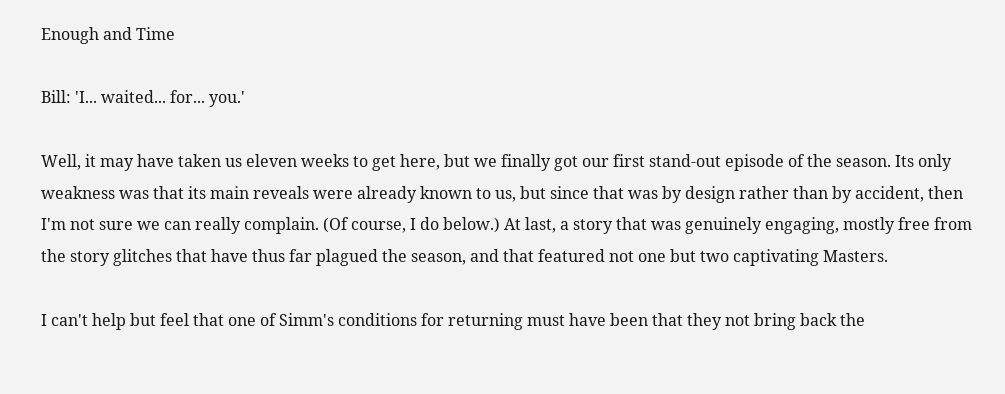Enough and Time

Bill: 'I... waited... for... you.'

Well, it may have taken us eleven weeks to get here, but we finally got our first stand-out episode of the season. Its only weakness was that its main reveals were already known to us, but since that was by design rather than by accident, then I'm not sure we can really complain. (Of course, I do below.) At last, a story that was genuinely engaging, mostly free from the story glitches that have thus far plagued the season, and that featured not one but two captivating Masters.

I can't help but feel that one of Simm's conditions for returning must have been that they not bring back the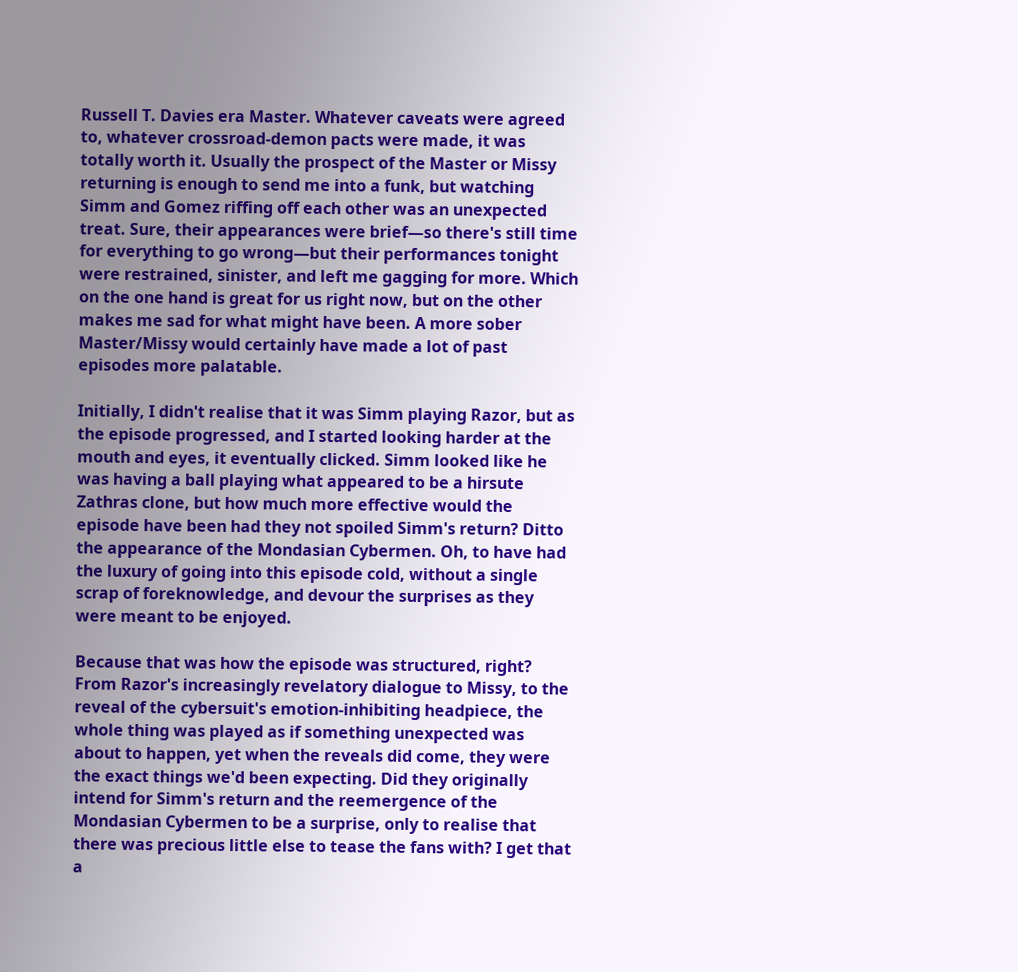Russell T. Davies era Master. Whatever caveats were agreed to, whatever crossroad-demon pacts were made, it was totally worth it. Usually the prospect of the Master or Missy returning is enough to send me into a funk, but watching Simm and Gomez riffing off each other was an unexpected treat. Sure, their appearances were brief—so there's still time for everything to go wrong—but their performances tonight were restrained, sinister, and left me gagging for more. Which on the one hand is great for us right now, but on the other makes me sad for what might have been. A more sober Master/Missy would certainly have made a lot of past episodes more palatable.

Initially, I didn't realise that it was Simm playing Razor, but as the episode progressed, and I started looking harder at the mouth and eyes, it eventually clicked. Simm looked like he was having a ball playing what appeared to be a hirsute Zathras clone, but how much more effective would the episode have been had they not spoiled Simm's return? Ditto the appearance of the Mondasian Cybermen. Oh, to have had the luxury of going into this episode cold, without a single scrap of foreknowledge, and devour the surprises as they were meant to be enjoyed.

Because that was how the episode was structured, right? From Razor's increasingly revelatory dialogue to Missy, to the reveal of the cybersuit's emotion-inhibiting headpiece, the whole thing was played as if something unexpected was about to happen, yet when the reveals did come, they were the exact things we'd been expecting. Did they originally intend for Simm's return and the reemergence of the Mondasian Cybermen to be a surprise, only to realise that there was precious little else to tease the fans with? I get that a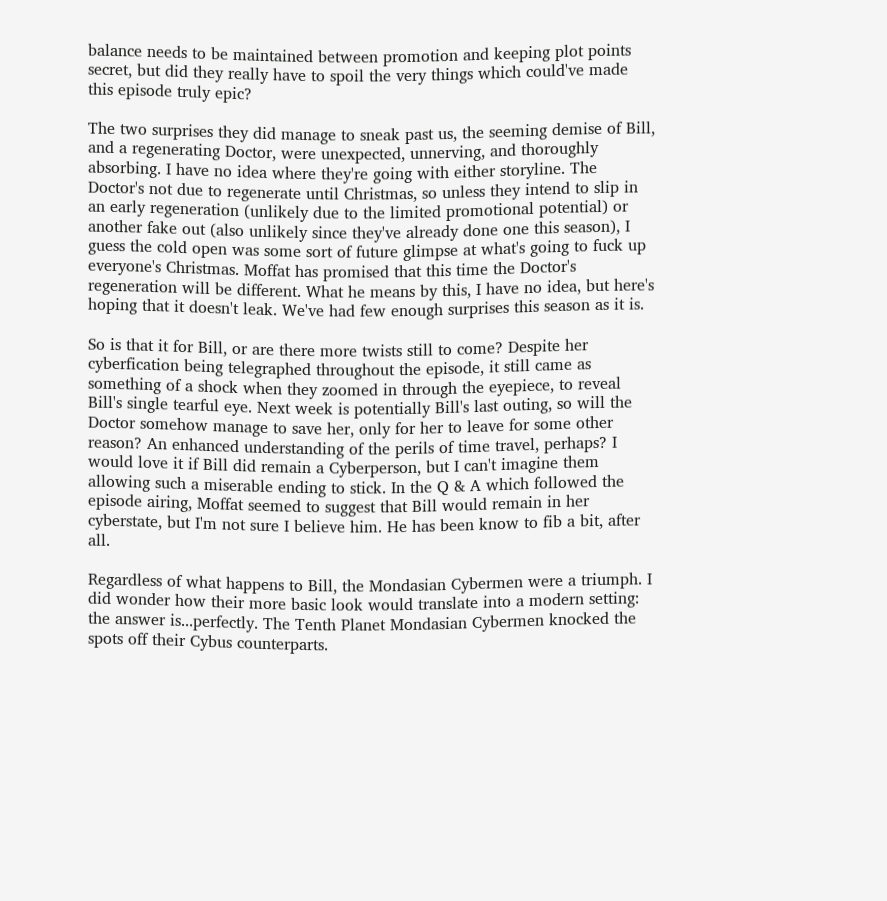balance needs to be maintained between promotion and keeping plot points secret, but did they really have to spoil the very things which could've made this episode truly epic?

The two surprises they did manage to sneak past us, the seeming demise of Bill, and a regenerating Doctor, were unexpected, unnerving, and thoroughly absorbing. I have no idea where they're going with either storyline. The Doctor's not due to regenerate until Christmas, so unless they intend to slip in an early regeneration (unlikely due to the limited promotional potential) or another fake out (also unlikely since they've already done one this season), I guess the cold open was some sort of future glimpse at what's going to fuck up everyone's Christmas. Moffat has promised that this time the Doctor's regeneration will be different. What he means by this, I have no idea, but here's hoping that it doesn't leak. We've had few enough surprises this season as it is.

So is that it for Bill, or are there more twists still to come? Despite her cyberfication being telegraphed throughout the episode, it still came as something of a shock when they zoomed in through the eyepiece, to reveal Bill's single tearful eye. Next week is potentially Bill's last outing, so will the Doctor somehow manage to save her, only for her to leave for some other reason? An enhanced understanding of the perils of time travel, perhaps? I would love it if Bill did remain a Cyberperson, but I can't imagine them allowing such a miserable ending to stick. In the Q & A which followed the episode airing, Moffat seemed to suggest that Bill would remain in her cyberstate, but I'm not sure I believe him. He has been know to fib a bit, after all.

Regardless of what happens to Bill, the Mondasian Cybermen were a triumph. I did wonder how their more basic look would translate into a modern setting: the answer is...perfectly. The Tenth Planet Mondasian Cybermen knocked the spots off their Cybus counterparts.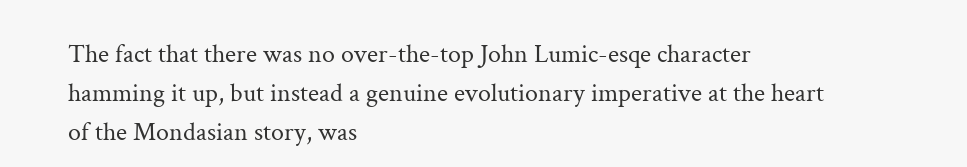The fact that there was no over-the-top John Lumic-esqe character hamming it up, but instead a genuine evolutionary imperative at the heart of the Mondasian story, was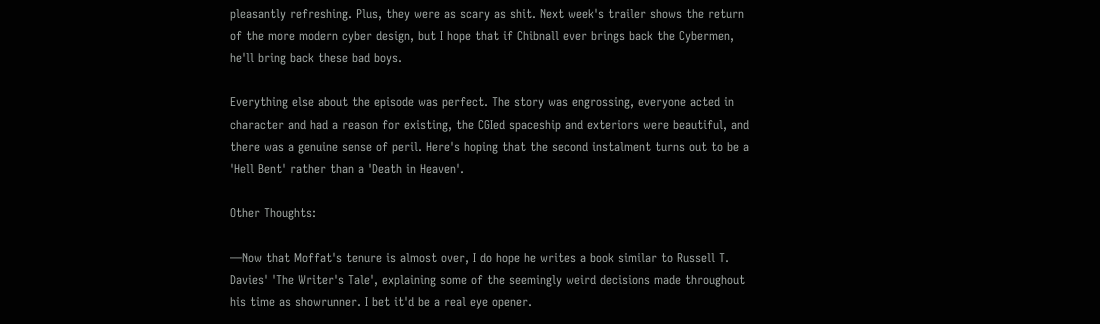pleasantly refreshing. Plus, they were as scary as shit. Next week's trailer shows the return of the more modern cyber design, but I hope that if Chibnall ever brings back the Cybermen, he'll bring back these bad boys.

Everything else about the episode was perfect. The story was engrossing, everyone acted in character and had a reason for existing, the CGIed spaceship and exteriors were beautiful, and there was a genuine sense of peril. Here's hoping that the second instalment turns out to be a 'Hell Bent' rather than a 'Death in Heaven'.

Other Thoughts:

—Now that Moffat's tenure is almost over, I do hope he writes a book similar to Russell T. Davies' 'The Writer's Tale', explaining some of the seemingly weird decisions made throughout his time as showrunner. I bet it'd be a real eye opener.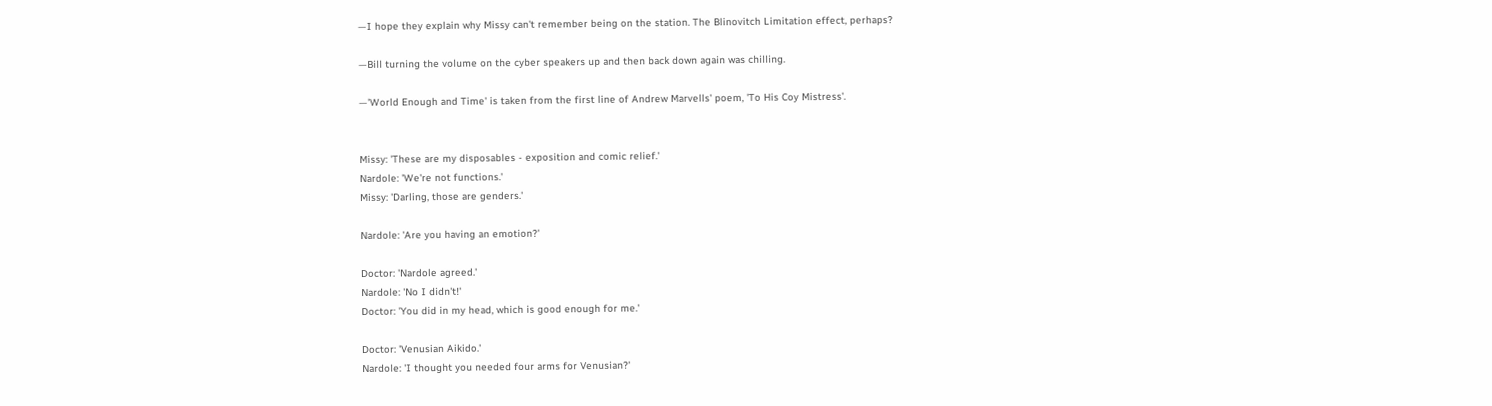—I hope they explain why Missy can't remember being on the station. The Blinovitch Limitation effect, perhaps?

—Bill turning the volume on the cyber speakers up and then back down again was chilling.

—'World Enough and Time' is taken from the first line of Andrew Marvells' poem, 'To His Coy Mistress'.


Missy: 'These are my disposables - exposition and comic relief.'
Nardole: 'We're not functions.'
Missy: 'Darling, those are genders.'

Nardole: 'Are you having an emotion?'

Doctor: 'Nardole agreed.'
Nardole: 'No I didn't!'
Doctor: 'You did in my head, which is good enough for me.'

Doctor: 'Venusian Aikido.'
Nardole: 'I thought you needed four arms for Venusian?'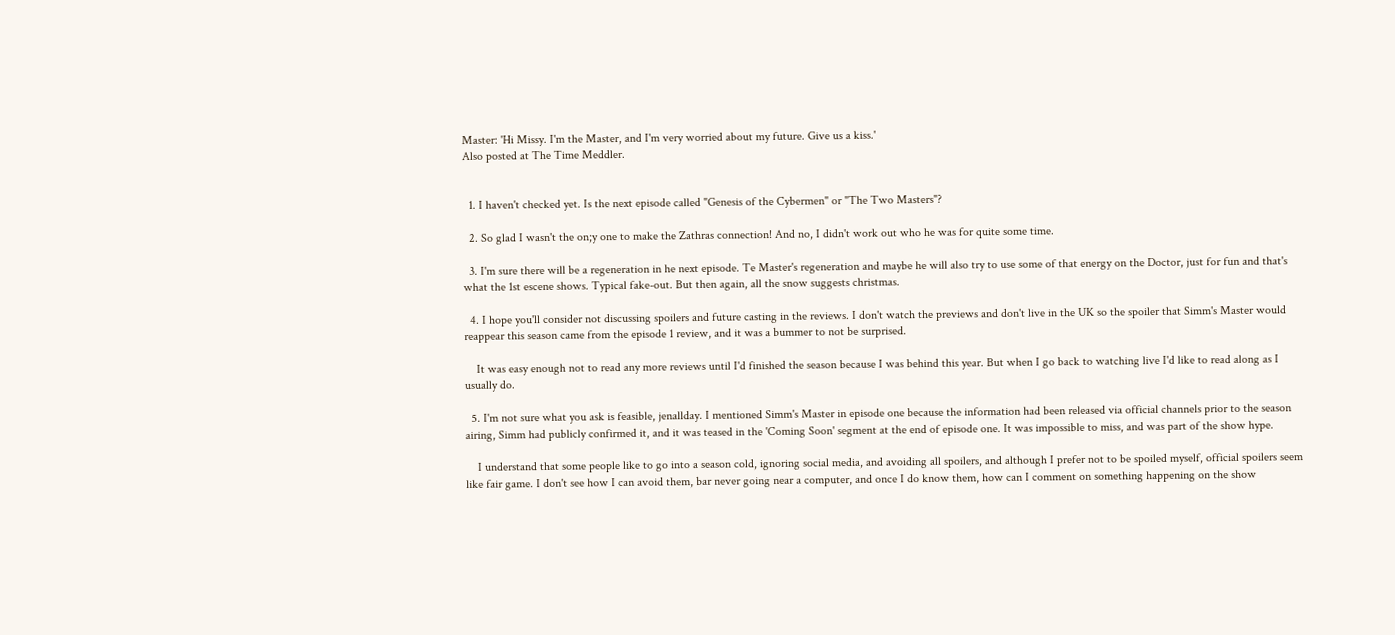Master: 'Hi Missy. I'm the Master, and I'm very worried about my future. Give us a kiss.'
Also posted at The Time Meddler.


  1. I haven't checked yet. Is the next episode called "Genesis of the Cybermen" or "The Two Masters"?

  2. So glad I wasn't the on;y one to make the Zathras connection! And no, I didn't work out who he was for quite some time.

  3. I'm sure there will be a regeneration in he next episode. Te Master's regeneration and maybe he will also try to use some of that energy on the Doctor, just for fun and that's what the 1st escene shows. Typical fake-out. But then again, all the snow suggests christmas.

  4. I hope you'll consider not discussing spoilers and future casting in the reviews. I don't watch the previews and don't live in the UK so the spoiler that Simm's Master would reappear this season came from the episode 1 review, and it was a bummer to not be surprised.

    It was easy enough not to read any more reviews until I'd finished the season because I was behind this year. But when I go back to watching live I'd like to read along as I usually do.

  5. I'm not sure what you ask is feasible, jenallday. I mentioned Simm's Master in episode one because the information had been released via official channels prior to the season airing, Simm had publicly confirmed it, and it was teased in the 'Coming Soon' segment at the end of episode one. It was impossible to miss, and was part of the show hype.

    I understand that some people like to go into a season cold, ignoring social media, and avoiding all spoilers, and although I prefer not to be spoiled myself, official spoilers seem like fair game. I don't see how I can avoid them, bar never going near a computer, and once I do know them, how can I comment on something happening on the show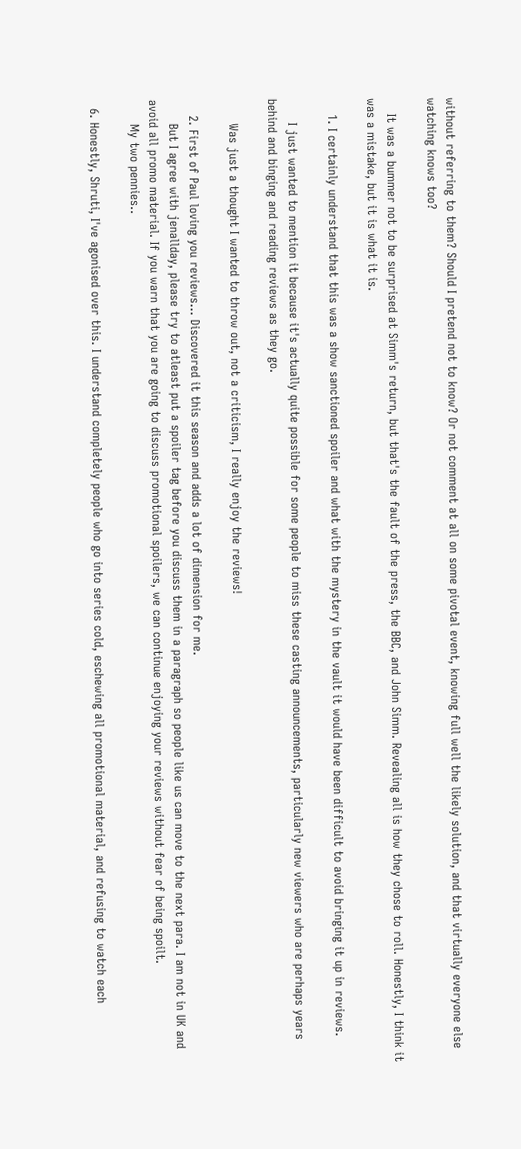without referring to them? Should I pretend not to know? Or not comment at all on some pivotal event, knowing full well the likely solution, and that virtually everyone else watching knows too?

    It was a bummer not to be surprised at Simm's return, but that's the fault of the press, the BBC, and John Simm. Revealing all is how they chose to roll. Honestly, I think it was a mistake, but it is what it is.

    1. I certainly understand that this was a show sanctioned spoiler and what with the mystery in the vault it would have been difficult to avoid bringing it up in reviews.

      I just wanted to mention it because it's actually quite possible for some people to miss these casting announcements, particularly new viewers who are perhaps years behind and binging and reading reviews as they go.

      Was just a thought I wanted to throw out, not a criticism, I really enjoy the reviews!

    2. First of Paul loving you reviews... Discovered it this season and adds a lot of dimension for me.
      But I agree with jenallday, please try to atleast put a spoiler tag before you discuss them in a paragraph so people like us can move to the next para. I am not in UK and avoid all promo material. If you warn that you are going to discuss promotional spoilers, we can continue enjoying your reviews without fear of being spoilt.
      My two pennies..

  6. Honestly, Shruti, I've agonised over this. I understand completely people who go into series cold, eschewing all promotional material, and refusing to watch each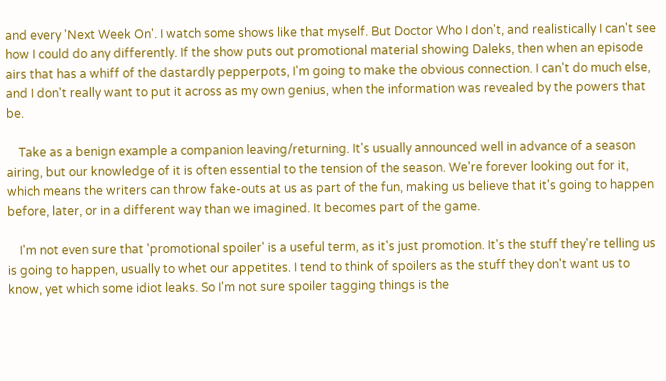and every 'Next Week On'. I watch some shows like that myself. But Doctor Who I don't, and realistically I can't see how I could do any differently. If the show puts out promotional material showing Daleks, then when an episode airs that has a whiff of the dastardly pepperpots, I'm going to make the obvious connection. I can't do much else, and I don't really want to put it across as my own genius, when the information was revealed by the powers that be.

    Take as a benign example a companion leaving/returning. It's usually announced well in advance of a season airing, but our knowledge of it is often essential to the tension of the season. We're forever looking out for it, which means the writers can throw fake-outs at us as part of the fun, making us believe that it's going to happen before, later, or in a different way than we imagined. It becomes part of the game.

    I'm not even sure that 'promotional spoiler' is a useful term, as it's just promotion. It's the stuff they're telling us is going to happen, usually to whet our appetites. I tend to think of spoilers as the stuff they don't want us to know, yet which some idiot leaks. So I'm not sure spoiler tagging things is the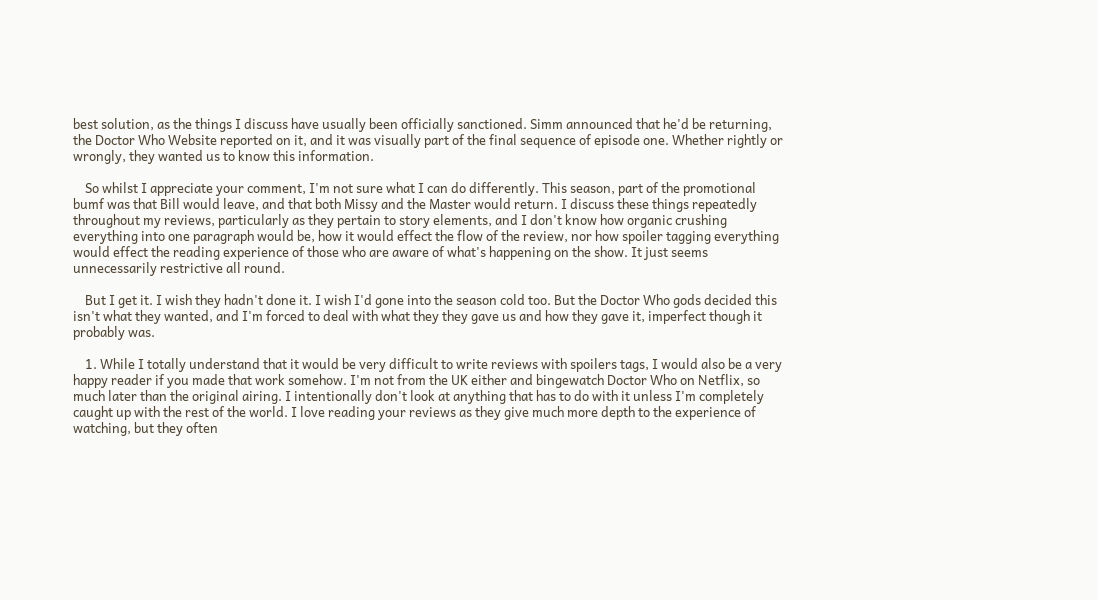best solution, as the things I discuss have usually been officially sanctioned. Simm announced that he'd be returning, the Doctor Who Website reported on it, and it was visually part of the final sequence of episode one. Whether rightly or wrongly, they wanted us to know this information.

    So whilst I appreciate your comment, I'm not sure what I can do differently. This season, part of the promotional bumf was that Bill would leave, and that both Missy and the Master would return. I discuss these things repeatedly throughout my reviews, particularly as they pertain to story elements, and I don't know how organic crushing everything into one paragraph would be, how it would effect the flow of the review, nor how spoiler tagging everything would effect the reading experience of those who are aware of what's happening on the show. It just seems unnecessarily restrictive all round.

    But I get it. I wish they hadn't done it. I wish I'd gone into the season cold too. But the Doctor Who gods decided this isn't what they wanted, and I'm forced to deal with what they they gave us and how they gave it, imperfect though it probably was.

    1. While I totally understand that it would be very difficult to write reviews with spoilers tags, I would also be a very happy reader if you made that work somehow. I'm not from the UK either and bingewatch Doctor Who on Netflix, so much later than the original airing. I intentionally don't look at anything that has to do with it unless I'm completely caught up with the rest of the world. I love reading your reviews as they give much more depth to the experience of watching, but they often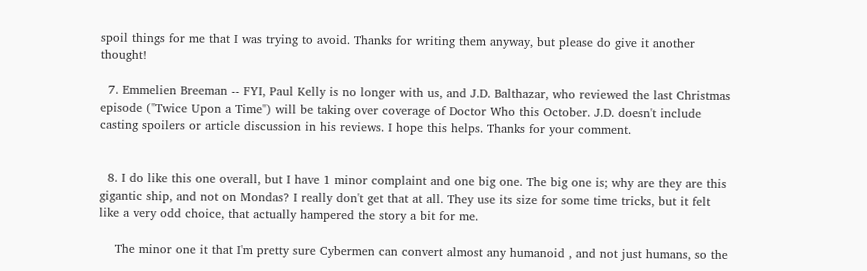spoil things for me that I was trying to avoid. Thanks for writing them anyway, but please do give it another thought!

  7. Emmelien Breeman -- FYI, Paul Kelly is no longer with us, and J.D. Balthazar, who reviewed the last Christmas episode ("Twice Upon a Time") will be taking over coverage of Doctor Who this October. J.D. doesn't include casting spoilers or article discussion in his reviews. I hope this helps. Thanks for your comment.


  8. I do like this one overall, but I have 1 minor complaint and one big one. The big one is; why are they are this gigantic ship, and not on Mondas? I really don't get that at all. They use its size for some time tricks, but it felt like a very odd choice, that actually hampered the story a bit for me.

    The minor one it that I'm pretty sure Cybermen can convert almost any humanoid , and not just humans, so the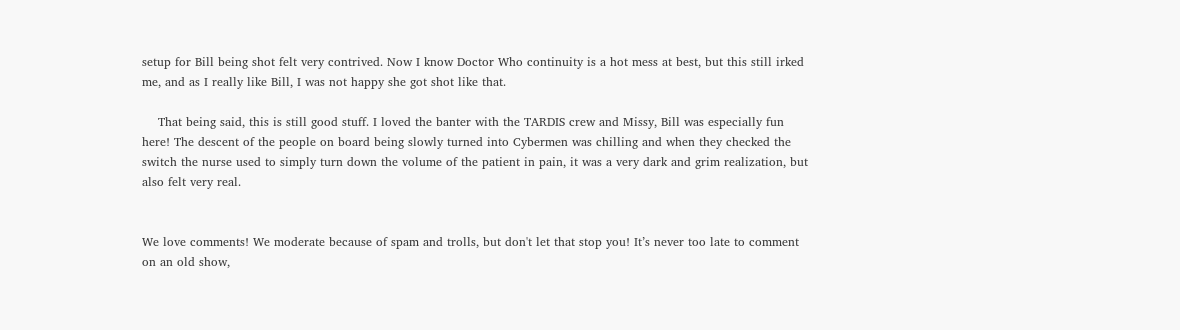setup for Bill being shot felt very contrived. Now I know Doctor Who continuity is a hot mess at best, but this still irked me, and as I really like Bill, I was not happy she got shot like that.

    That being said, this is still good stuff. I loved the banter with the TARDIS crew and Missy, Bill was especially fun here! The descent of the people on board being slowly turned into Cybermen was chilling and when they checked the switch the nurse used to simply turn down the volume of the patient in pain, it was a very dark and grim realization, but also felt very real.


We love comments! We moderate because of spam and trolls, but don't let that stop you! It’s never too late to comment on an old show,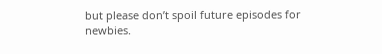but please don’t spoil future episodes for newbies.